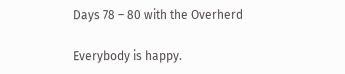Days 78 – 80 with the Overherd

Everybody is happy.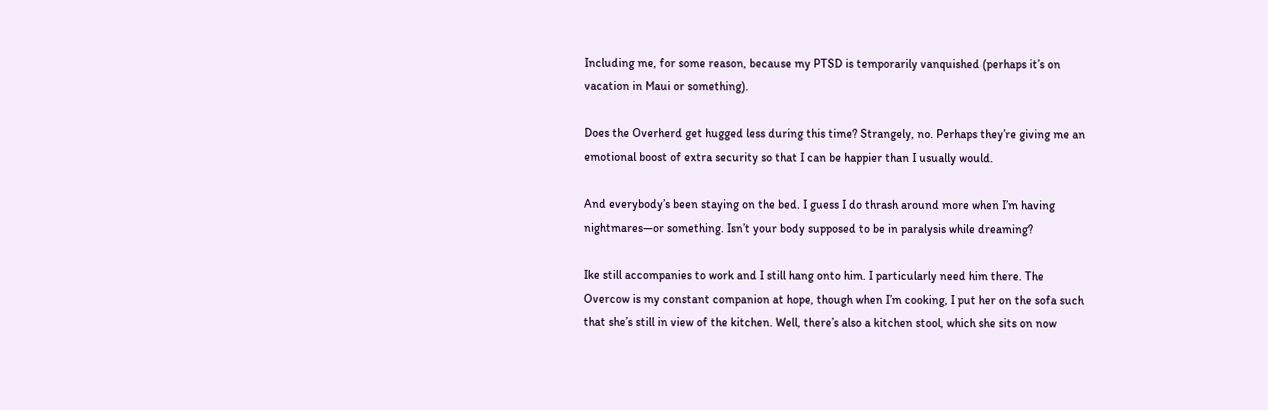Including me, for some reason, because my PTSD is temporarily vanquished (perhaps it’s on vacation in Maui or something).

Does the Overherd get hugged less during this time? Strangely, no. Perhaps they’re giving me an emotional boost of extra security so that I can be happier than I usually would.

And everybody’s been staying on the bed. I guess I do thrash around more when I’m having nightmares—or something. Isn’t your body supposed to be in paralysis while dreaming?

Ike still accompanies to work and I still hang onto him. I particularly need him there. The Overcow is my constant companion at hope, though when I’m cooking, I put her on the sofa such that she’s still in view of the kitchen. Well, there’s also a kitchen stool, which she sits on now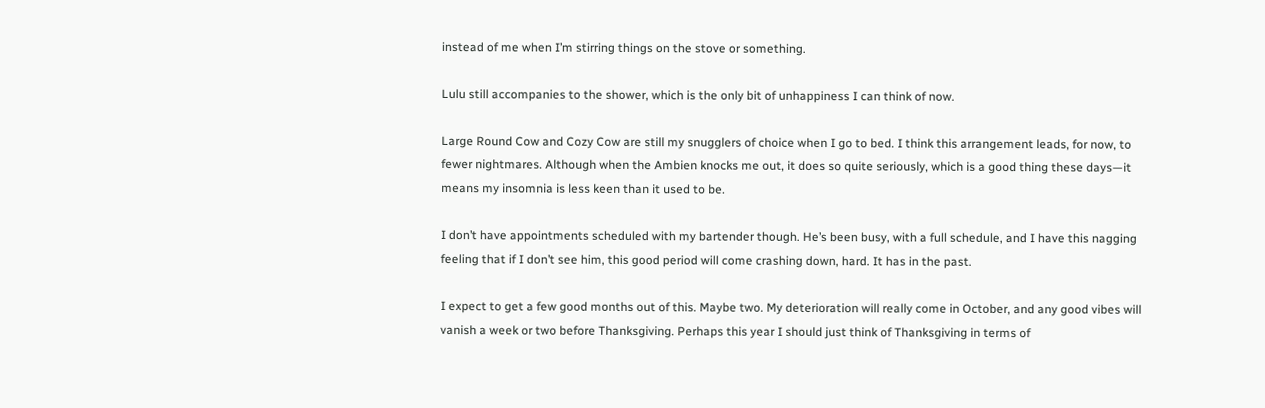instead of me when I’m stirring things on the stove or something.

Lulu still accompanies to the shower, which is the only bit of unhappiness I can think of now.

Large Round Cow and Cozy Cow are still my snugglers of choice when I go to bed. I think this arrangement leads, for now, to fewer nightmares. Although when the Ambien knocks me out, it does so quite seriously, which is a good thing these days—it means my insomnia is less keen than it used to be.

I don’t have appointments scheduled with my bartender though. He’s been busy, with a full schedule, and I have this nagging feeling that if I don’t see him, this good period will come crashing down, hard. It has in the past.

I expect to get a few good months out of this. Maybe two. My deterioration will really come in October, and any good vibes will vanish a week or two before Thanksgiving. Perhaps this year I should just think of Thanksgiving in terms of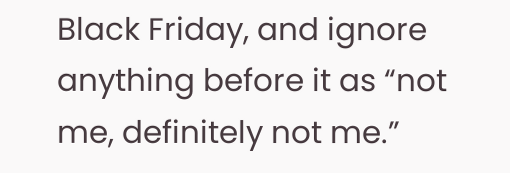Black Friday, and ignore anything before it as “not me, definitely not me.”